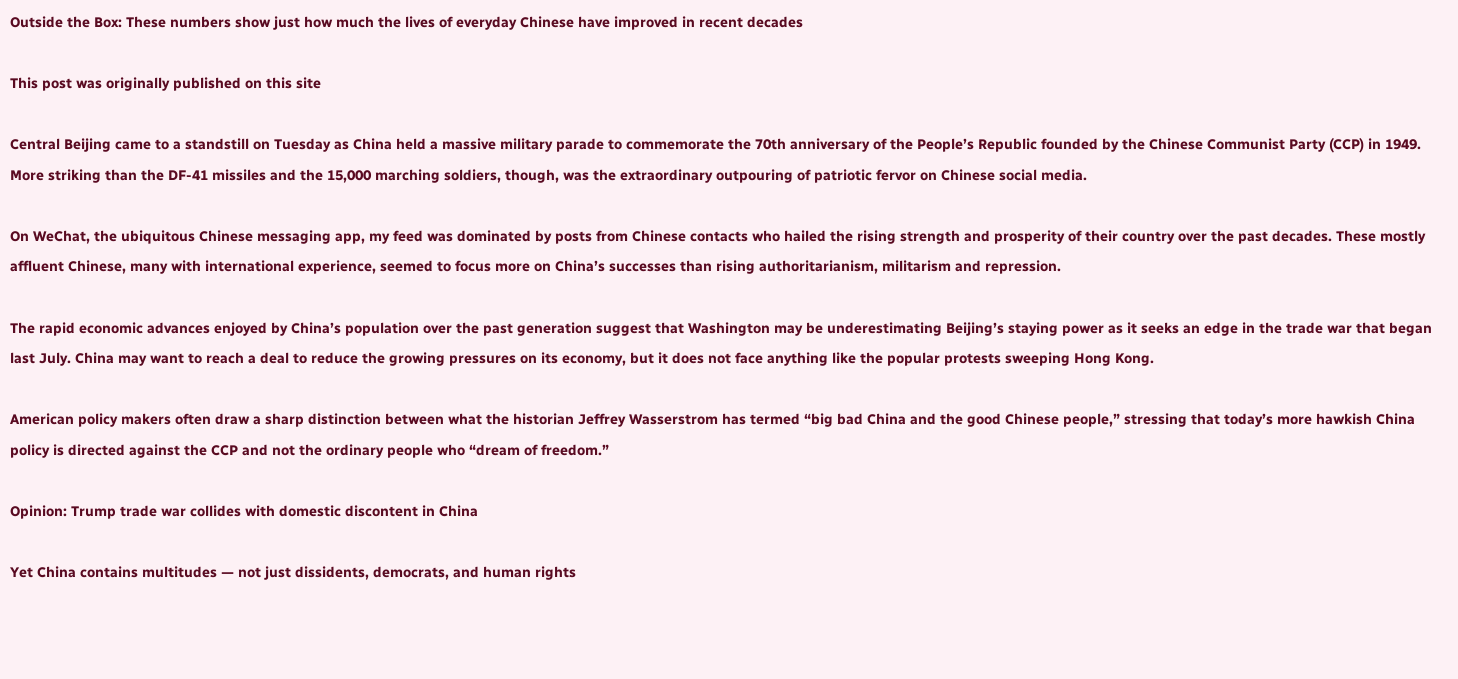Outside the Box: These numbers show just how much the lives of everyday Chinese have improved in recent decades

This post was originally published on this site

Central Beijing came to a standstill on Tuesday as China held a massive military parade to commemorate the 70th anniversary of the People’s Republic founded by the Chinese Communist Party (CCP) in 1949. More striking than the DF-41 missiles and the 15,000 marching soldiers, though, was the extraordinary outpouring of patriotic fervor on Chinese social media.

On WeChat, the ubiquitous Chinese messaging app, my feed was dominated by posts from Chinese contacts who hailed the rising strength and prosperity of their country over the past decades. These mostly affluent Chinese, many with international experience, seemed to focus more on China’s successes than rising authoritarianism, militarism and repression.

The rapid economic advances enjoyed by China’s population over the past generation suggest that Washington may be underestimating Beijing’s staying power as it seeks an edge in the trade war that began last July. China may want to reach a deal to reduce the growing pressures on its economy, but it does not face anything like the popular protests sweeping Hong Kong.

American policy makers often draw a sharp distinction between what the historian Jeffrey Wasserstrom has termed “big bad China and the good Chinese people,” stressing that today’s more hawkish China policy is directed against the CCP and not the ordinary people who “dream of freedom.”

Opinion: Trump trade war collides with domestic discontent in China

Yet China contains multitudes — not just dissidents, democrats, and human rights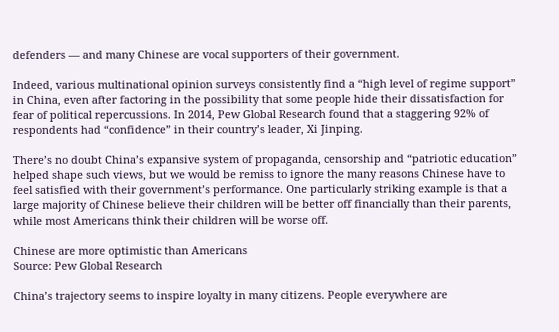defenders — and many Chinese are vocal supporters of their government.

Indeed, various multinational opinion surveys consistently find a “high level of regime support” in China, even after factoring in the possibility that some people hide their dissatisfaction for fear of political repercussions. In 2014, Pew Global Research found that a staggering 92% of respondents had “confidence” in their country’s leader, Xi Jinping.

There’s no doubt China’s expansive system of propaganda, censorship and “patriotic education” helped shape such views, but we would be remiss to ignore the many reasons Chinese have to feel satisfied with their government’s performance. One particularly striking example is that a large majority of Chinese believe their children will be better off financially than their parents, while most Americans think their children will be worse off.

Chinese are more optimistic than Americans
Source: Pew Global Research

China’s trajectory seems to inspire loyalty in many citizens. People everywhere are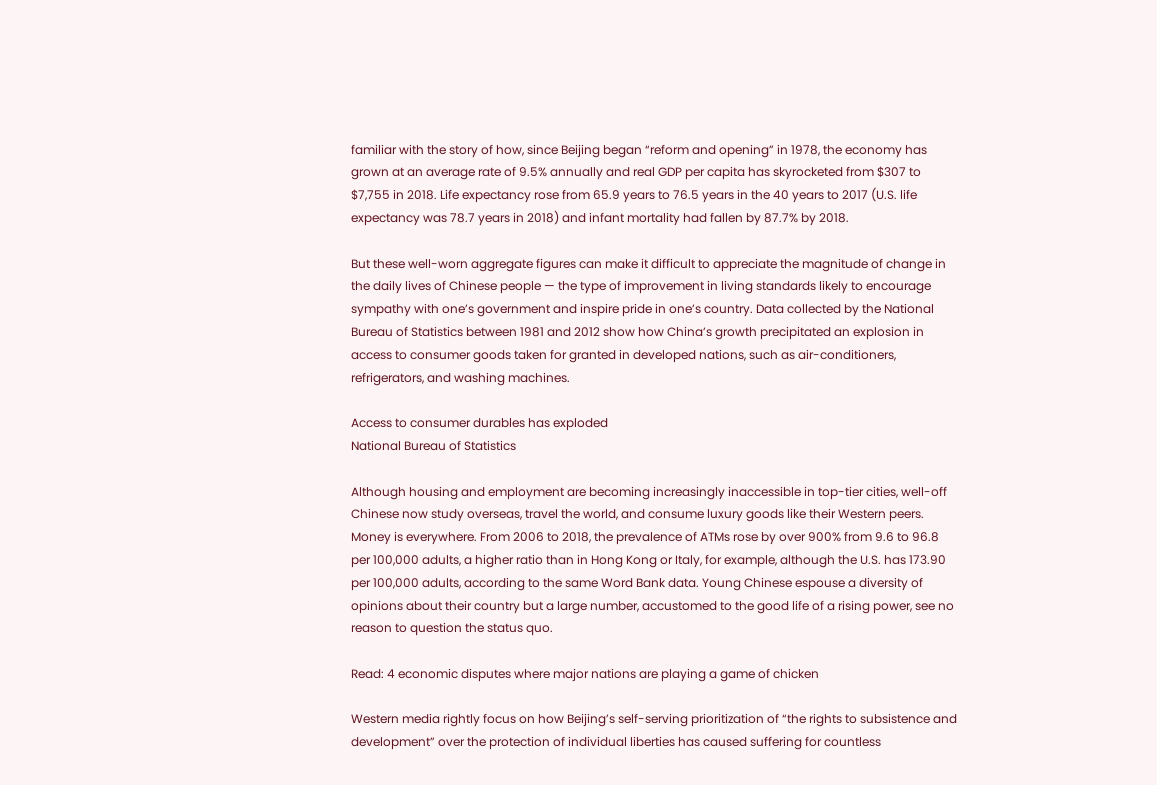familiar with the story of how, since Beijing began “reform and opening” in 1978, the economy has grown at an average rate of 9.5% annually and real GDP per capita has skyrocketed from $307 to $7,755 in 2018. Life expectancy rose from 65.9 years to 76.5 years in the 40 years to 2017 (U.S. life expectancy was 78.7 years in 2018) and infant mortality had fallen by 87.7% by 2018.

But these well-worn aggregate figures can make it difficult to appreciate the magnitude of change in the daily lives of Chinese people — the type of improvement in living standards likely to encourage sympathy with one’s government and inspire pride in one’s country. Data collected by the National Bureau of Statistics between 1981 and 2012 show how China’s growth precipitated an explosion in access to consumer goods taken for granted in developed nations, such as air-conditioners, refrigerators, and washing machines.

Access to consumer durables has exploded
National Bureau of Statistics

Although housing and employment are becoming increasingly inaccessible in top-tier cities, well-off Chinese now study overseas, travel the world, and consume luxury goods like their Western peers. Money is everywhere. From 2006 to 2018, the prevalence of ATMs rose by over 900% from 9.6 to 96.8 per 100,000 adults, a higher ratio than in Hong Kong or Italy, for example, although the U.S. has 173.90 per 100,000 adults, according to the same Word Bank data. Young Chinese espouse a diversity of opinions about their country but a large number, accustomed to the good life of a rising power, see no reason to question the status quo.

Read: 4 economic disputes where major nations are playing a game of chicken

Western media rightly focus on how Beijing’s self-serving prioritization of “the rights to subsistence and development” over the protection of individual liberties has caused suffering for countless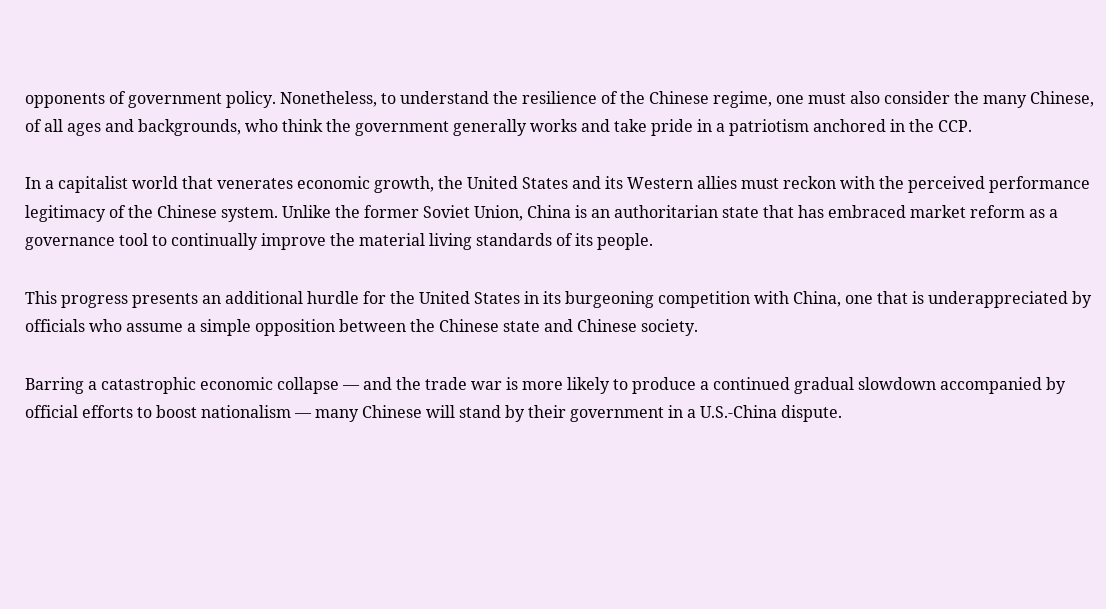opponents of government policy. Nonetheless, to understand the resilience of the Chinese regime, one must also consider the many Chinese, of all ages and backgrounds, who think the government generally works and take pride in a patriotism anchored in the CCP.

In a capitalist world that venerates economic growth, the United States and its Western allies must reckon with the perceived performance legitimacy of the Chinese system. Unlike the former Soviet Union, China is an authoritarian state that has embraced market reform as a governance tool to continually improve the material living standards of its people.

This progress presents an additional hurdle for the United States in its burgeoning competition with China, one that is underappreciated by officials who assume a simple opposition between the Chinese state and Chinese society.

Barring a catastrophic economic collapse — and the trade war is more likely to produce a continued gradual slowdown accompanied by official efforts to boost nationalism — many Chinese will stand by their government in a U.S.-China dispute.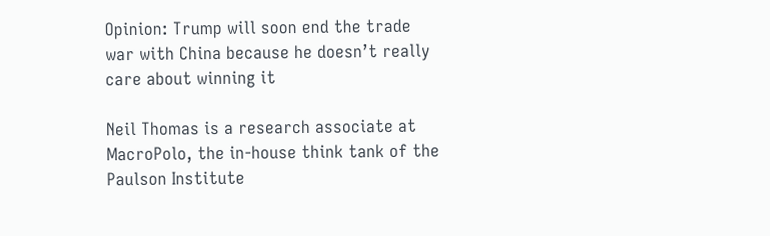Opinion: Trump will soon end the trade war with China because he doesn’t really care about winning it

Neil Thomas is a research associate at MacroPolo, the in-house think tank of the Paulson Institute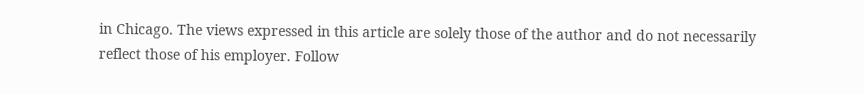in Chicago. The views expressed in this article are solely those of the author and do not necessarily reflect those of his employer. Follow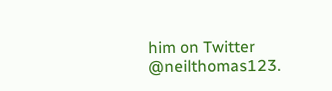him on Twitter @neilthomas123.